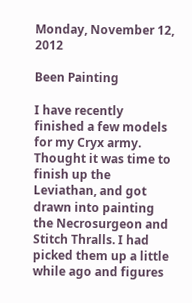Monday, November 12, 2012

Been Painting

I have recently finished a few models for my Cryx army. Thought it was time to finish up the Leviathan, and got drawn into painting the Necrosurgeon and Stitch Thralls. I had picked them up a little while ago and figures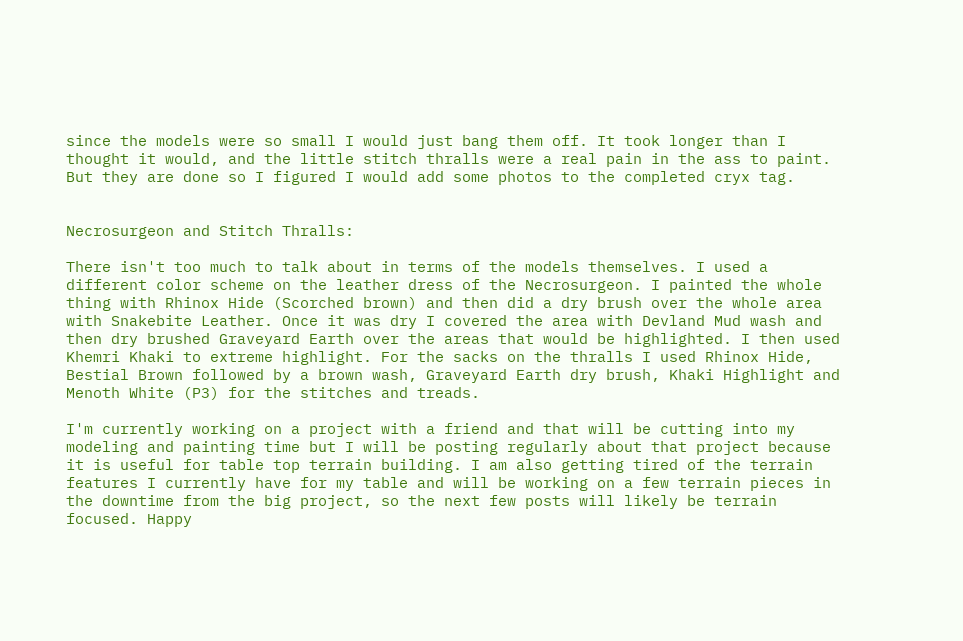since the models were so small I would just bang them off. It took longer than I thought it would, and the little stitch thralls were a real pain in the ass to paint. But they are done so I figured I would add some photos to the completed cryx tag.


Necrosurgeon and Stitch Thralls:

There isn't too much to talk about in terms of the models themselves. I used a different color scheme on the leather dress of the Necrosurgeon. I painted the whole thing with Rhinox Hide (Scorched brown) and then did a dry brush over the whole area with Snakebite Leather. Once it was dry I covered the area with Devland Mud wash and then dry brushed Graveyard Earth over the areas that would be highlighted. I then used Khemri Khaki to extreme highlight. For the sacks on the thralls I used Rhinox Hide, Bestial Brown followed by a brown wash, Graveyard Earth dry brush, Khaki Highlight and Menoth White (P3) for the stitches and treads.

I'm currently working on a project with a friend and that will be cutting into my modeling and painting time but I will be posting regularly about that project because it is useful for table top terrain building. I am also getting tired of the terrain features I currently have for my table and will be working on a few terrain pieces in the downtime from the big project, so the next few posts will likely be terrain focused. Happy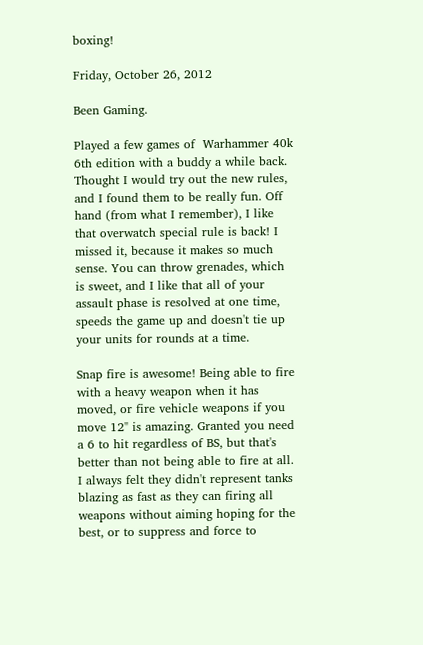boxing!

Friday, October 26, 2012

Been Gaming.

Played a few games of  Warhammer 40k 6th edition with a buddy a while back. Thought I would try out the new rules, and I found them to be really fun. Off hand (from what I remember), I like that overwatch special rule is back! I missed it, because it makes so much sense. You can throw grenades, which is sweet, and I like that all of your assault phase is resolved at one time, speeds the game up and doesn't tie up your units for rounds at a time.

Snap fire is awesome! Being able to fire with a heavy weapon when it has moved, or fire vehicle weapons if you move 12" is amazing. Granted you need a 6 to hit regardless of BS, but that's better than not being able to fire at all. I always felt they didn't represent tanks blazing as fast as they can firing all weapons without aiming hoping for the best, or to suppress and force to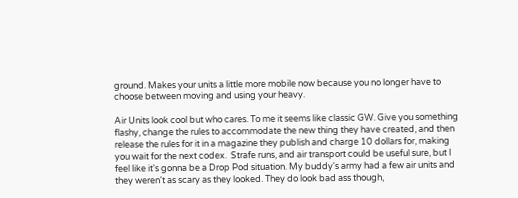ground. Makes your units a little more mobile now because you no longer have to choose between moving and using your heavy.

Air Units look cool but who cares. To me it seems like classic GW. Give you something flashy, change the rules to accommodate the new thing they have created, and then release the rules for it in a magazine they publish and charge 10 dollars for, making you wait for the next codex.  Strafe runs, and air transport could be useful sure, but I feel like it's gonna be a Drop Pod situation. My buddy's army had a few air units and they weren't as scary as they looked. They do look bad ass though,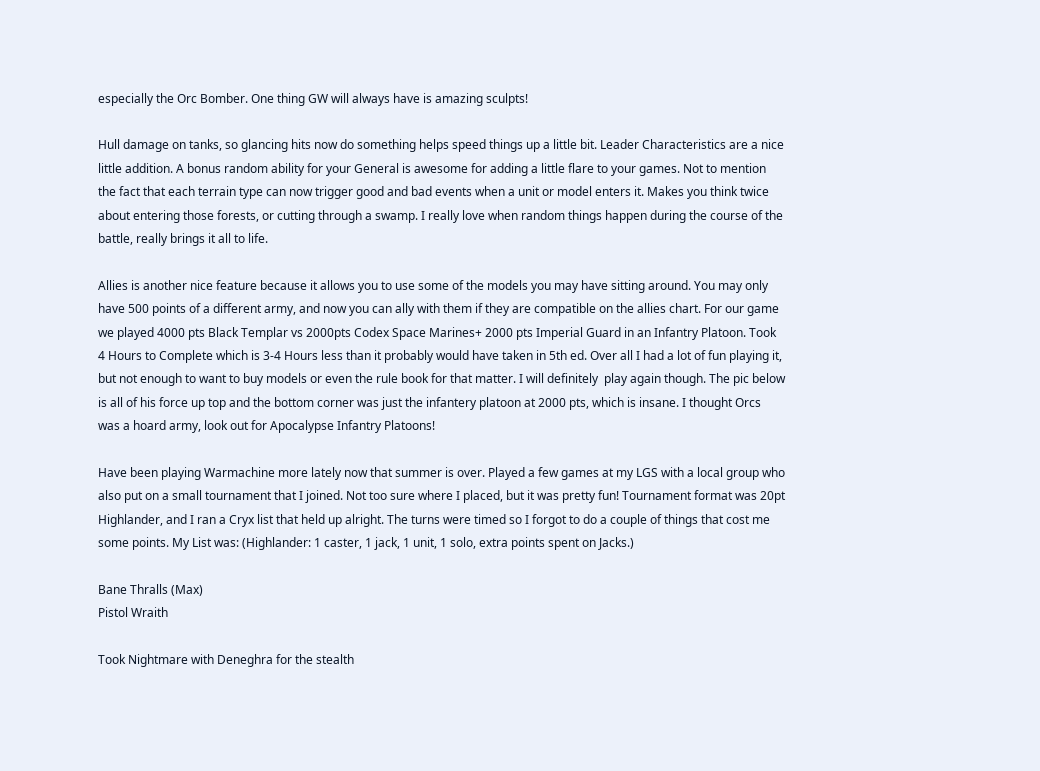especially the Orc Bomber. One thing GW will always have is amazing sculpts!

Hull damage on tanks, so glancing hits now do something helps speed things up a little bit. Leader Characteristics are a nice little addition. A bonus random ability for your General is awesome for adding a little flare to your games. Not to mention the fact that each terrain type can now trigger good and bad events when a unit or model enters it. Makes you think twice about entering those forests, or cutting through a swamp. I really love when random things happen during the course of the battle, really brings it all to life.

Allies is another nice feature because it allows you to use some of the models you may have sitting around. You may only have 500 points of a different army, and now you can ally with them if they are compatible on the allies chart. For our game we played 4000 pts Black Templar vs 2000pts Codex Space Marines+ 2000 pts Imperial Guard in an Infantry Platoon. Took 4 Hours to Complete which is 3-4 Hours less than it probably would have taken in 5th ed. Over all I had a lot of fun playing it, but not enough to want to buy models or even the rule book for that matter. I will definitely  play again though. The pic below is all of his force up top and the bottom corner was just the infantery platoon at 2000 pts, which is insane. I thought Orcs was a hoard army, look out for Apocalypse Infantry Platoons!

Have been playing Warmachine more lately now that summer is over. Played a few games at my LGS with a local group who also put on a small tournament that I joined. Not too sure where I placed, but it was pretty fun! Tournament format was 20pt Highlander, and I ran a Cryx list that held up alright. The turns were timed so I forgot to do a couple of things that cost me some points. My List was: (Highlander: 1 caster, 1 jack, 1 unit, 1 solo, extra points spent on Jacks.)

Bane Thralls (Max)
Pistol Wraith

Took Nightmare with Deneghra for the stealth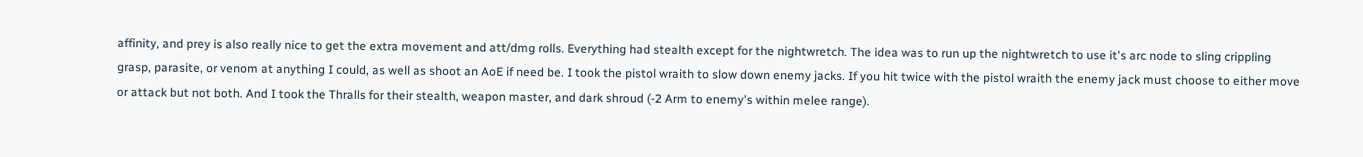affinity, and prey is also really nice to get the extra movement and att/dmg rolls. Everything had stealth except for the nightwretch. The idea was to run up the nightwretch to use it's arc node to sling crippling grasp, parasite, or venom at anything I could, as well as shoot an AoE if need be. I took the pistol wraith to slow down enemy jacks. If you hit twice with the pistol wraith the enemy jack must choose to either move or attack but not both. And I took the Thralls for their stealth, weapon master, and dark shroud (-2 Arm to enemy's within melee range).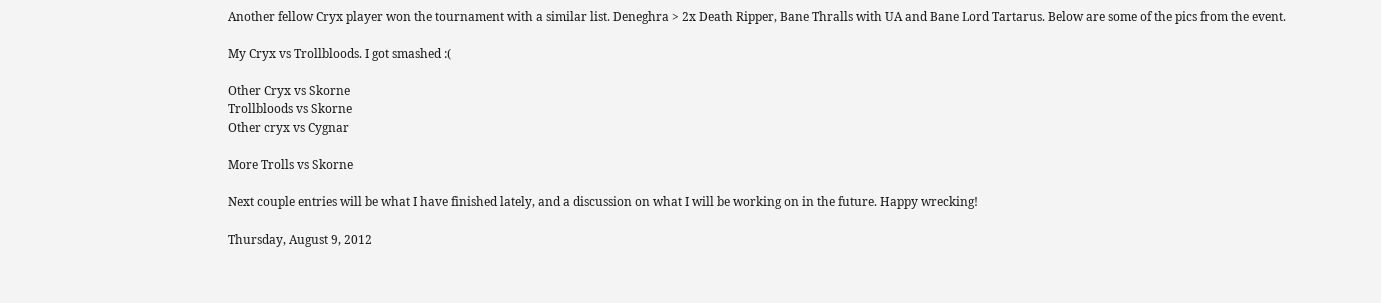Another fellow Cryx player won the tournament with a similar list. Deneghra > 2x Death Ripper, Bane Thralls with UA and Bane Lord Tartarus. Below are some of the pics from the event.

My Cryx vs Trollbloods. I got smashed :(

Other Cryx vs Skorne
Trollbloods vs Skorne
Other cryx vs Cygnar

More Trolls vs Skorne

Next couple entries will be what I have finished lately, and a discussion on what I will be working on in the future. Happy wrecking!

Thursday, August 9, 2012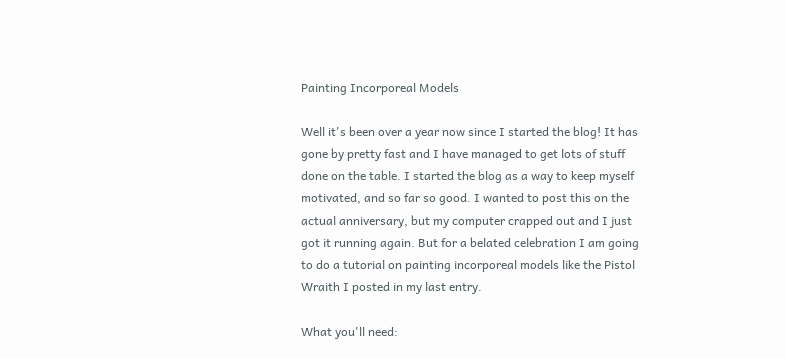Painting Incorporeal Models

Well it's been over a year now since I started the blog! It has gone by pretty fast and I have managed to get lots of stuff done on the table. I started the blog as a way to keep myself motivated, and so far so good. I wanted to post this on the actual anniversary, but my computer crapped out and I just got it running again. But for a belated celebration I am going to do a tutorial on painting incorporeal models like the Pistol Wraith I posted in my last entry.

What you'll need: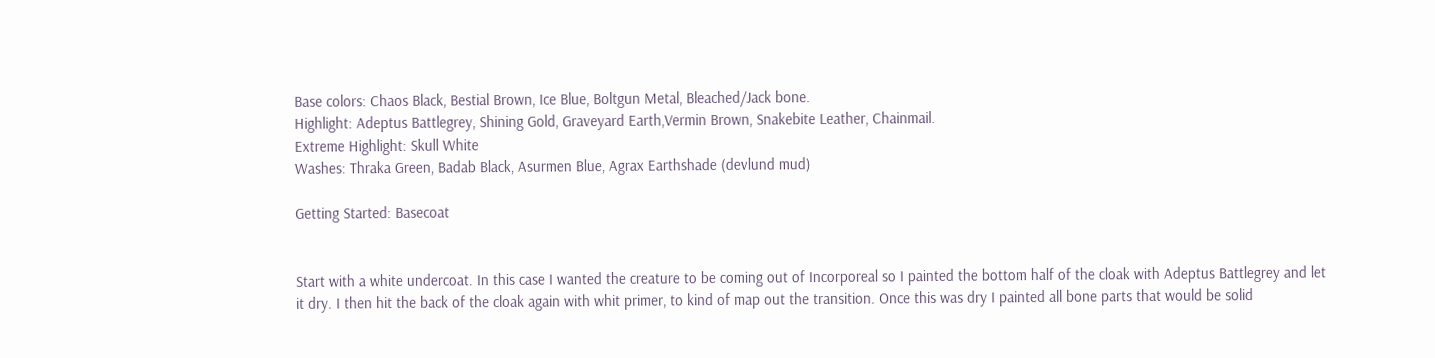Base colors: Chaos Black, Bestial Brown, Ice Blue, Boltgun Metal, Bleached/Jack bone.
Highlight: Adeptus Battlegrey, Shining Gold, Graveyard Earth,Vermin Brown, Snakebite Leather, Chainmail.
Extreme Highlight: Skull White
Washes: Thraka Green, Badab Black, Asurmen Blue, Agrax Earthshade (devlund mud)

Getting Started: Basecoat


Start with a white undercoat. In this case I wanted the creature to be coming out of Incorporeal so I painted the bottom half of the cloak with Adeptus Battlegrey and let it dry. I then hit the back of the cloak again with whit primer, to kind of map out the transition. Once this was dry I painted all bone parts that would be solid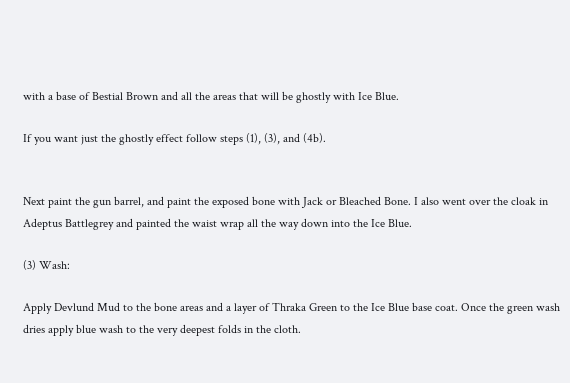with a base of Bestial Brown and all the areas that will be ghostly with Ice Blue.

If you want just the ghostly effect follow steps (1), (3), and (4b).


Next paint the gun barrel, and paint the exposed bone with Jack or Bleached Bone. I also went over the cloak in Adeptus Battlegrey and painted the waist wrap all the way down into the Ice Blue.

(3) Wash:

Apply Devlund Mud to the bone areas and a layer of Thraka Green to the Ice Blue base coat. Once the green wash dries apply blue wash to the very deepest folds in the cloth.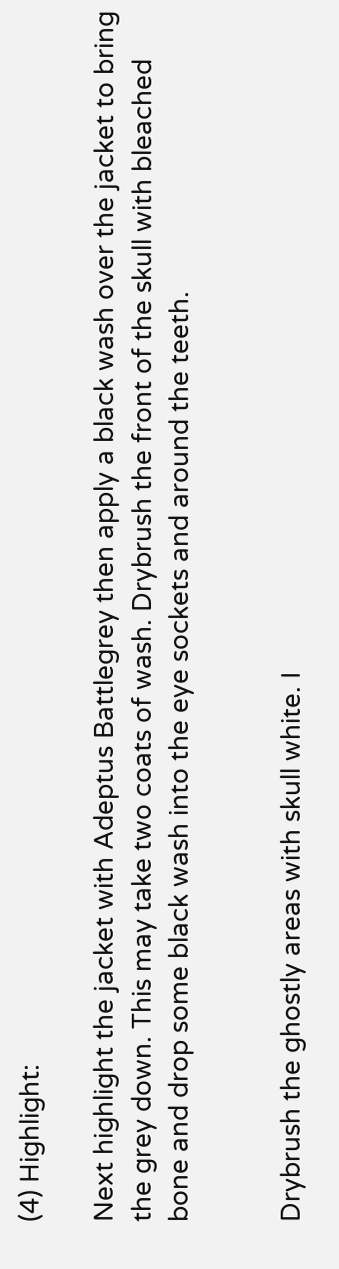(4) Highlight:

Next highlight the jacket with Adeptus Battlegrey then apply a black wash over the jacket to bring the grey down. This may take two coats of wash. Drybrush the front of the skull with bleached bone and drop some black wash into the eye sockets and around the teeth.


Drybrush the ghostly areas with skull white. I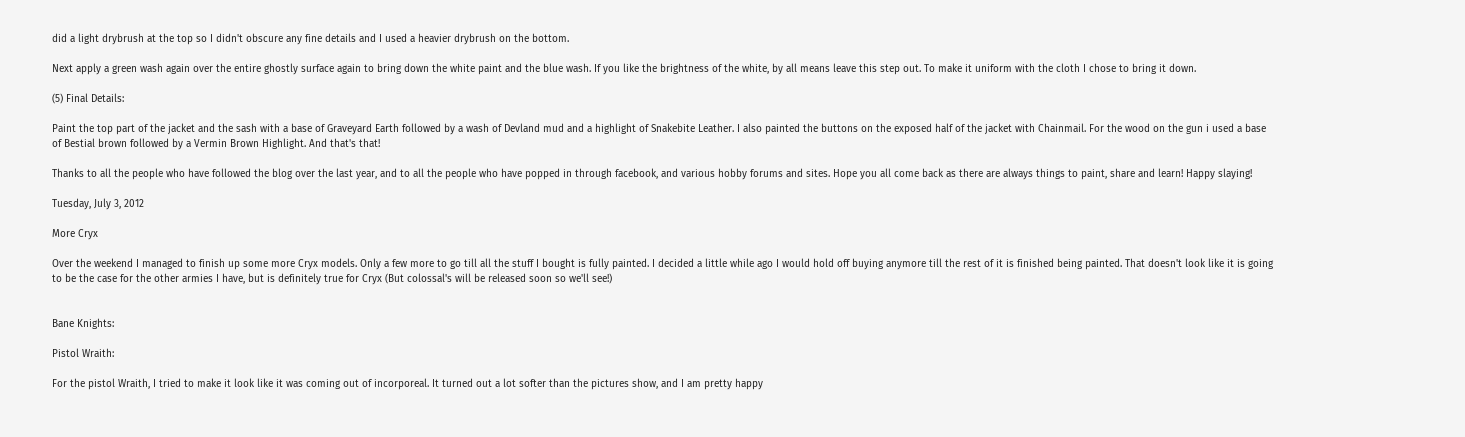did a light drybrush at the top so I didn't obscure any fine details and I used a heavier drybrush on the bottom.

Next apply a green wash again over the entire ghostly surface again to bring down the white paint and the blue wash. If you like the brightness of the white, by all means leave this step out. To make it uniform with the cloth I chose to bring it down.

(5) Final Details:

Paint the top part of the jacket and the sash with a base of Graveyard Earth followed by a wash of Devland mud and a highlight of Snakebite Leather. I also painted the buttons on the exposed half of the jacket with Chainmail. For the wood on the gun i used a base of Bestial brown followed by a Vermin Brown Highlight. And that's that!

Thanks to all the people who have followed the blog over the last year, and to all the people who have popped in through facebook, and various hobby forums and sites. Hope you all come back as there are always things to paint, share and learn! Happy slaying!

Tuesday, July 3, 2012

More Cryx

Over the weekend I managed to finish up some more Cryx models. Only a few more to go till all the stuff I bought is fully painted. I decided a little while ago I would hold off buying anymore till the rest of it is finished being painted. That doesn't look like it is going to be the case for the other armies I have, but is definitely true for Cryx (But colossal's will be released soon so we'll see!)


Bane Knights:

Pistol Wraith:

For the pistol Wraith, I tried to make it look like it was coming out of incorporeal. It turned out a lot softer than the pictures show, and I am pretty happy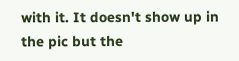with it. It doesn't show up in the pic but the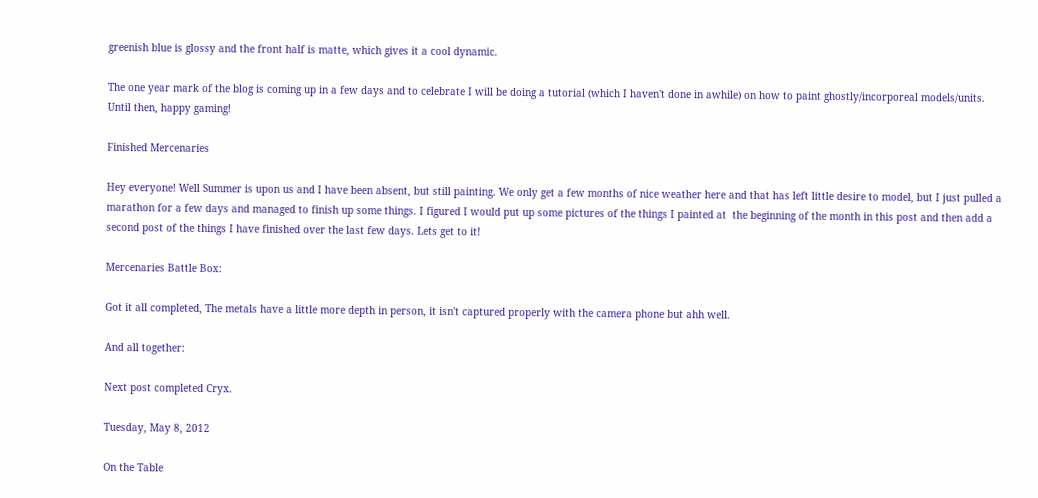greenish blue is glossy and the front half is matte, which gives it a cool dynamic.

The one year mark of the blog is coming up in a few days and to celebrate I will be doing a tutorial (which I haven't done in awhile) on how to paint ghostly/incorporeal models/units. Until then, happy gaming!

Finished Mercenaries

Hey everyone! Well Summer is upon us and I have been absent, but still painting. We only get a few months of nice weather here and that has left little desire to model, but I just pulled a marathon for a few days and managed to finish up some things. I figured I would put up some pictures of the things I painted at  the beginning of the month in this post and then add a second post of the things I have finished over the last few days. Lets get to it!

Mercenaries Battle Box:

Got it all completed, The metals have a little more depth in person, it isn't captured properly with the camera phone but ahh well.

And all together:

Next post completed Cryx.

Tuesday, May 8, 2012

On the Table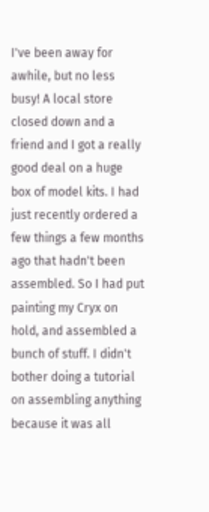I've been away for awhile, but no less busy! A local store closed down and a friend and I got a really good deal on a huge box of model kits. I had just recently ordered a few things a few months ago that hadn't been assembled. So I had put painting my Cryx on hold, and assembled a bunch of stuff. I didn't bother doing a tutorial on assembling anything because it was all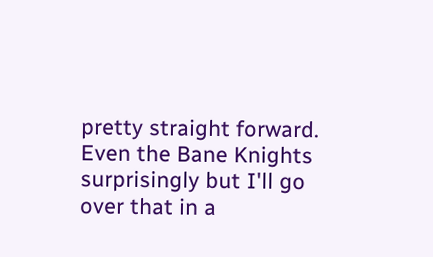pretty straight forward. Even the Bane Knights surprisingly but I'll go over that in a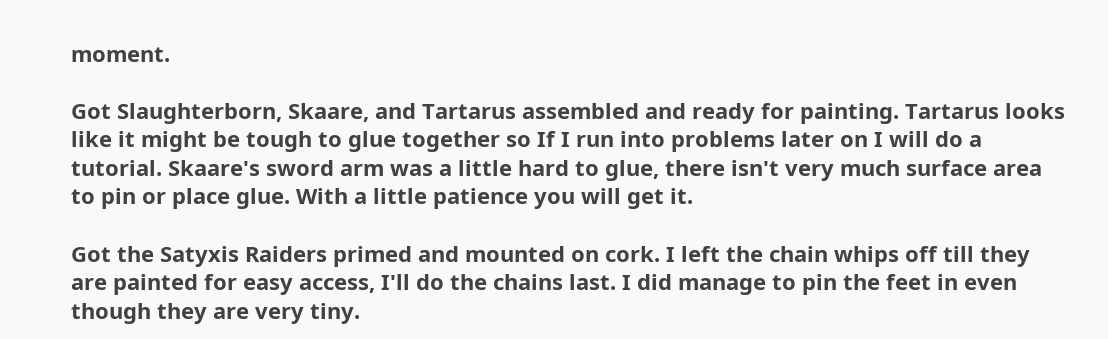moment.

Got Slaughterborn, Skaare, and Tartarus assembled and ready for painting. Tartarus looks like it might be tough to glue together so If I run into problems later on I will do a tutorial. Skaare's sword arm was a little hard to glue, there isn't very much surface area to pin or place glue. With a little patience you will get it.

Got the Satyxis Raiders primed and mounted on cork. I left the chain whips off till they are painted for easy access, I'll do the chains last. I did manage to pin the feet in even though they are very tiny.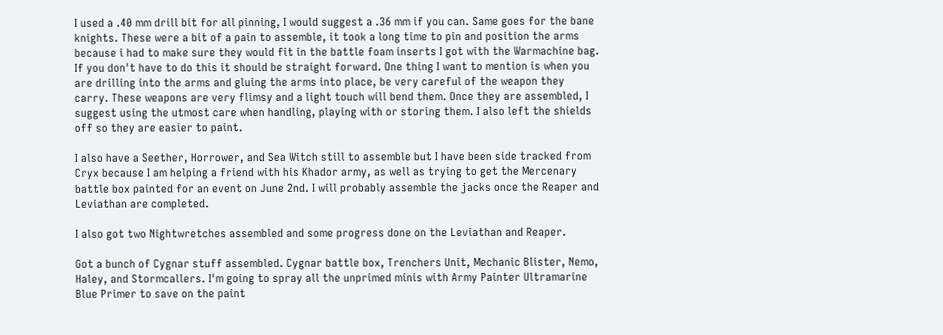I used a .40 mm drill bit for all pinning, I would suggest a .36 mm if you can. Same goes for the bane knights. These were a bit of a pain to assemble, it took a long time to pin and position the arms because i had to make sure they would fit in the battle foam inserts I got with the Warmachine bag. If you don't have to do this it should be straight forward. One thing I want to mention is when you are drilling into the arms and gluing the arms into place, be very careful of the weapon they carry. These weapons are very flimsy and a light touch will bend them. Once they are assembled, I suggest using the utmost care when handling, playing with or storing them. I also left the shields off so they are easier to paint.

I also have a Seether, Horrower, and Sea Witch still to assemble but I have been side tracked from Cryx because I am helping a friend with his Khador army, as well as trying to get the Mercenary battle box painted for an event on June 2nd. I will probably assemble the jacks once the Reaper and Leviathan are completed.

I also got two Nightwretches assembled and some progress done on the Leviathan and Reaper.

Got a bunch of Cygnar stuff assembled. Cygnar battle box, Trenchers Unit, Mechanic Blister, Nemo, Haley, and Stormcallers. I'm going to spray all the unprimed minis with Army Painter Ultramarine Blue Primer to save on the paint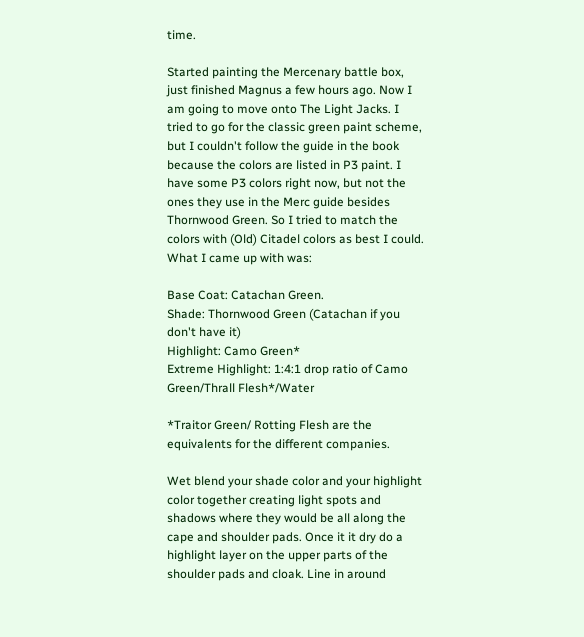time.

Started painting the Mercenary battle box, just finished Magnus a few hours ago. Now I am going to move onto The Light Jacks. I tried to go for the classic green paint scheme, but I couldn't follow the guide in the book because the colors are listed in P3 paint. I have some P3 colors right now, but not the ones they use in the Merc guide besides Thornwood Green. So I tried to match the colors with (Old) Citadel colors as best I could. What I came up with was:

Base Coat: Catachan Green.
Shade: Thornwood Green (Catachan if you don't have it)
Highlight: Camo Green*
Extreme Highlight: 1:4:1 drop ratio of Camo Green/Thrall Flesh*/Water

*Traitor Green/ Rotting Flesh are the equivalents for the different companies.

Wet blend your shade color and your highlight color together creating light spots and shadows where they would be all along the cape and shoulder pads. Once it it dry do a highlight layer on the upper parts of the shoulder pads and cloak. Line in around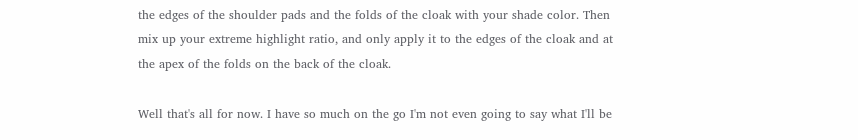the edges of the shoulder pads and the folds of the cloak with your shade color. Then mix up your extreme highlight ratio, and only apply it to the edges of the cloak and at the apex of the folds on the back of the cloak.

Well that's all for now. I have so much on the go I'm not even going to say what I'll be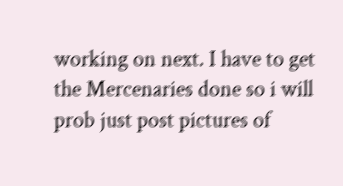working on next. I have to get the Mercenaries done so i will prob just post pictures of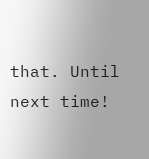that. Until next time!